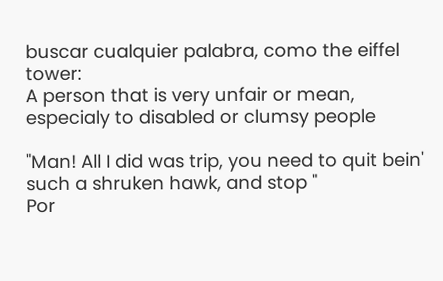buscar cualquier palabra, como the eiffel tower:
A person that is very unfair or mean, especialy to disabled or clumsy people

"Man! All I did was trip, you need to quit bein' such a shruken hawk, and stop "
Por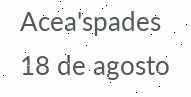Acea'spades 18 de agosto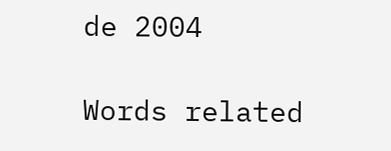de 2004

Words related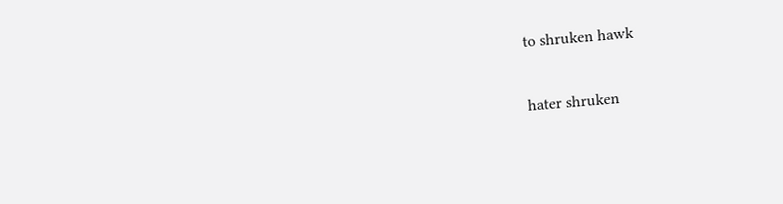to shruken hawk

hater shruken